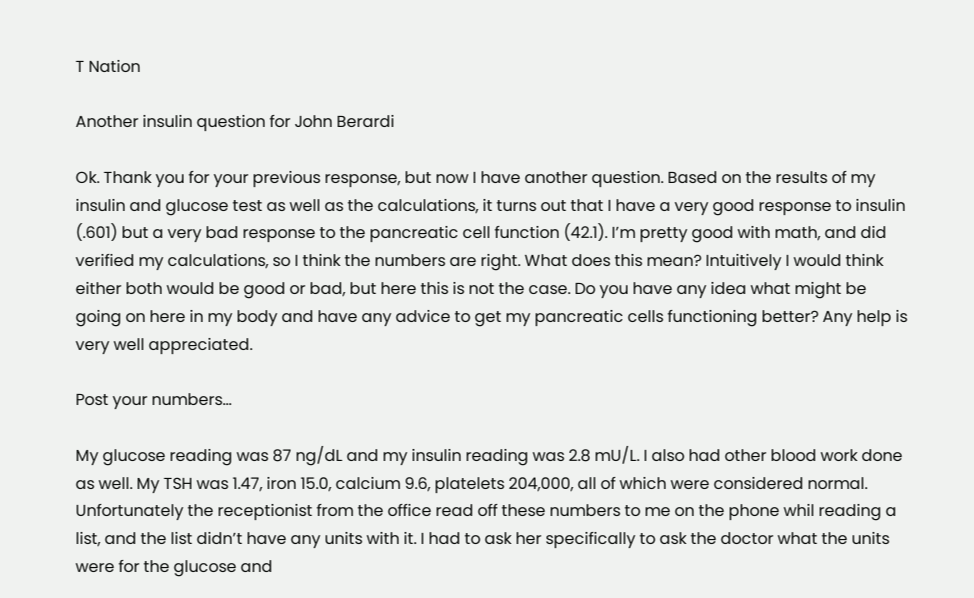T Nation

Another insulin question for John Berardi

Ok. Thank you for your previous response, but now I have another question. Based on the results of my insulin and glucose test as well as the calculations, it turns out that I have a very good response to insulin (.601) but a very bad response to the pancreatic cell function (42.1). I’m pretty good with math, and did verified my calculations, so I think the numbers are right. What does this mean? Intuitively I would think either both would be good or bad, but here this is not the case. Do you have any idea what might be going on here in my body and have any advice to get my pancreatic cells functioning better? Any help is very well appreciated.

Post your numbers…

My glucose reading was 87 ng/dL and my insulin reading was 2.8 mU/L. I also had other blood work done as well. My TSH was 1.47, iron 15.0, calcium 9.6, platelets 204,000, all of which were considered normal. Unfortunately the receptionist from the office read off these numbers to me on the phone whil reading a list, and the list didn’t have any units with it. I had to ask her specifically to ask the doctor what the units were for the glucose and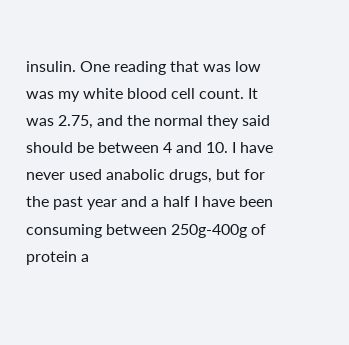insulin. One reading that was low was my white blood cell count. It was 2.75, and the normal they said should be between 4 and 10. I have never used anabolic drugs, but for the past year and a half I have been consuming between 250g-400g of protein a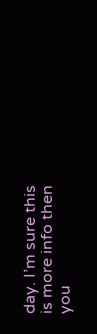day. I’m sure this is more info then you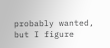probably wanted, but I figure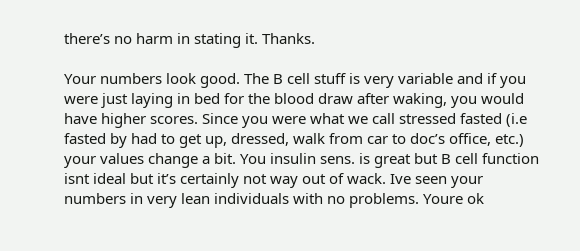there’s no harm in stating it. Thanks.

Your numbers look good. The B cell stuff is very variable and if you were just laying in bed for the blood draw after waking, you would have higher scores. Since you were what we call stressed fasted (i.e fasted by had to get up, dressed, walk from car to doc’s office, etc.) your values change a bit. You insulin sens. is great but B cell function isnt ideal but it’s certainly not way out of wack. Ive seen your numbers in very lean individuals with no problems. Youre ok